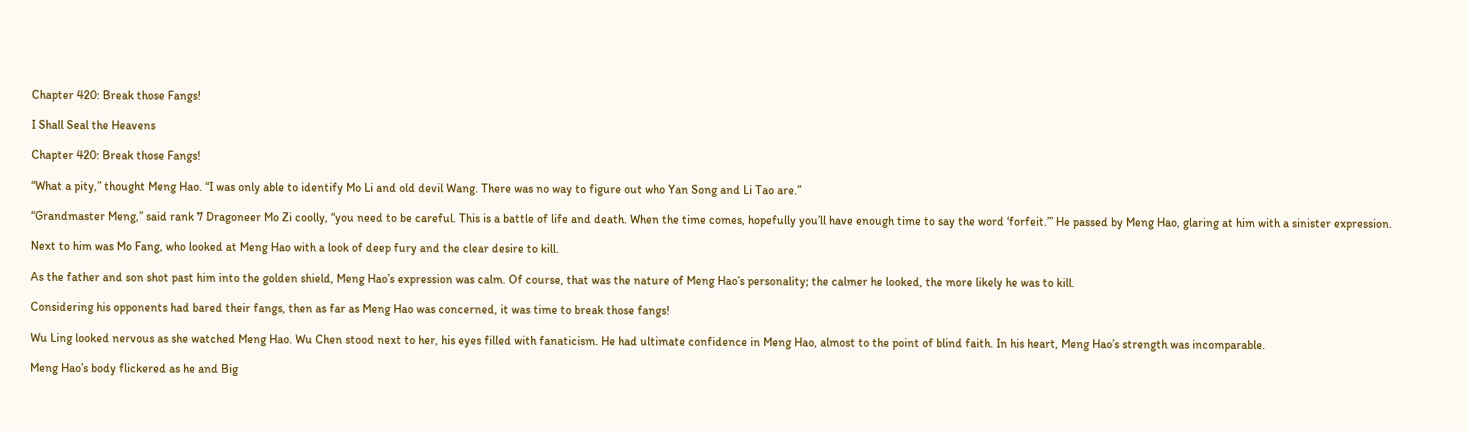Chapter 420: Break those Fangs!

I Shall Seal the Heavens

Chapter 420: Break those Fangs!

“What a pity,” thought Meng Hao. “I was only able to identify Mo Li and old devil Wang. There was no way to figure out who Yan Song and Li Tao are.”

“Grandmaster Meng,” said rank 7 Dragoneer Mo Zi coolly, “you need to be careful. This is a battle of life and death. When the time comes, hopefully you’ll have enough time to say the word ‘forfeit.’” He passed by Meng Hao, glaring at him with a sinister expression.

Next to him was Mo Fang, who looked at Meng Hao with a look of deep fury and the clear desire to kill.

As the father and son shot past him into the golden shield, Meng Hao’s expression was calm. Of course, that was the nature of Meng Hao’s personality; the calmer he looked, the more likely he was to kill.

Considering his opponents had bared their fangs, then as far as Meng Hao was concerned, it was time to break those fangs!

Wu Ling looked nervous as she watched Meng Hao. Wu Chen stood next to her, his eyes filled with fanaticism. He had ultimate confidence in Meng Hao, almost to the point of blind faith. In his heart, Meng Hao’s strength was incomparable.

Meng Hao’s body flickered as he and Big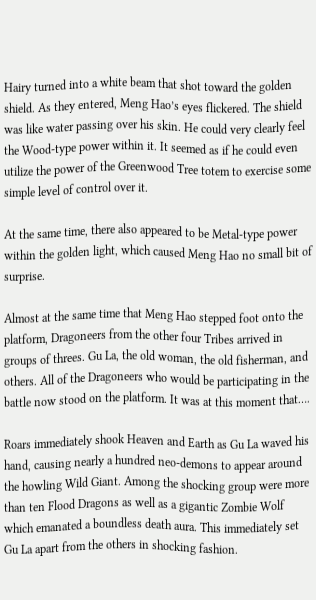Hairy turned into a white beam that shot toward the golden shield. As they entered, Meng Hao’s eyes flickered. The shield was like water passing over his skin. He could very clearly feel the Wood-type power within it. It seemed as if he could even utilize the power of the Greenwood Tree totem to exercise some simple level of control over it.

At the same time, there also appeared to be Metal-type power within the golden light, which caused Meng Hao no small bit of surprise.

Almost at the same time that Meng Hao stepped foot onto the platform, Dragoneers from the other four Tribes arrived in groups of threes. Gu La, the old woman, the old fisherman, and others. All of the Dragoneers who would be participating in the battle now stood on the platform. It was at this moment that….

Roars immediately shook Heaven and Earth as Gu La waved his hand, causing nearly a hundred neo-demons to appear around the howling Wild Giant. Among the shocking group were more than ten Flood Dragons as well as a gigantic Zombie Wolf which emanated a boundless death aura. This immediately set Gu La apart from the others in shocking fashion.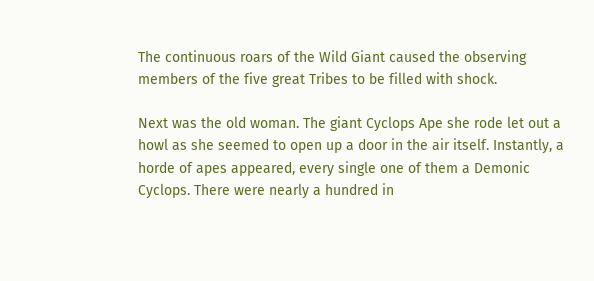The continuous roars of the Wild Giant caused the observing members of the five great Tribes to be filled with shock.

Next was the old woman. The giant Cyclops Ape she rode let out a howl as she seemed to open up a door in the air itself. Instantly, a horde of apes appeared, every single one of them a Demonic Cyclops. There were nearly a hundred in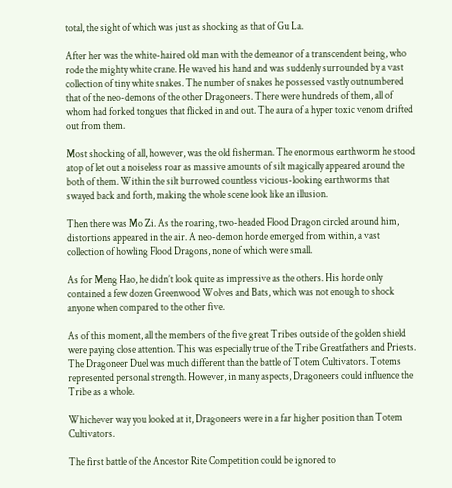total, the sight of which was just as shocking as that of Gu La.

After her was the white-haired old man with the demeanor of a transcendent being, who rode the mighty white crane. He waved his hand and was suddenly surrounded by a vast collection of tiny white snakes. The number of snakes he possessed vastly outnumbered that of the neo-demons of the other Dragoneers. There were hundreds of them, all of whom had forked tongues that flicked in and out. The aura of a hyper toxic venom drifted out from them.

Most shocking of all, however, was the old fisherman. The enormous earthworm he stood atop of let out a noiseless roar as massive amounts of silt magically appeared around the both of them. Within the silt burrowed countless vicious-looking earthworms that swayed back and forth, making the whole scene look like an illusion.

Then there was Mo Zi. As the roaring, two-headed Flood Dragon circled around him, distortions appeared in the air. A neo-demon horde emerged from within, a vast collection of howling Flood Dragons, none of which were small.

As for Meng Hao, he didn’t look quite as impressive as the others. His horde only contained a few dozen Greenwood Wolves and Bats, which was not enough to shock anyone when compared to the other five.

As of this moment, all the members of the five great Tribes outside of the golden shield were paying close attention. This was especially true of the Tribe Greatfathers and Priests. The Dragoneer Duel was much different than the battle of Totem Cultivators. Totems represented personal strength. However, in many aspects, Dragoneers could influence the Tribe as a whole.

Whichever way you looked at it, Dragoneers were in a far higher position than Totem Cultivators.

The first battle of the Ancestor Rite Competition could be ignored to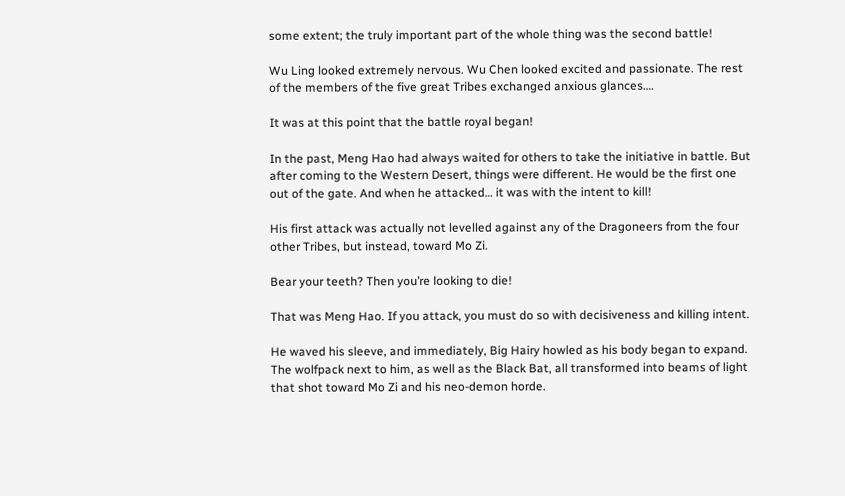some extent; the truly important part of the whole thing was the second battle!

Wu Ling looked extremely nervous. Wu Chen looked excited and passionate. The rest of the members of the five great Tribes exchanged anxious glances….

It was at this point that the battle royal began!

In the past, Meng Hao had always waited for others to take the initiative in battle. But after coming to the Western Desert, things were different. He would be the first one out of the gate. And when he attacked… it was with the intent to kill!

His first attack was actually not levelled against any of the Dragoneers from the four other Tribes, but instead, toward Mo Zi.

Bear your teeth? Then you’re looking to die!

That was Meng Hao. If you attack, you must do so with decisiveness and killing intent.

He waved his sleeve, and immediately, Big Hairy howled as his body began to expand. The wolfpack next to him, as well as the Black Bat, all transformed into beams of light that shot toward Mo Zi and his neo-demon horde.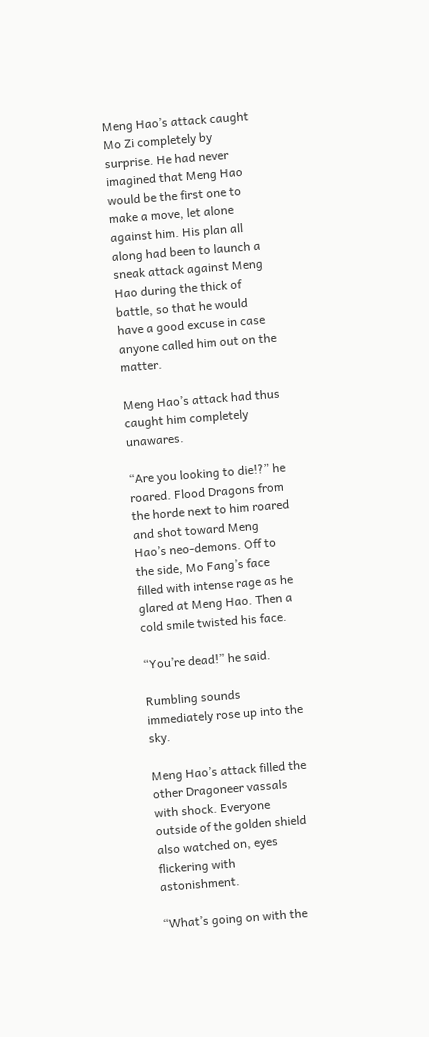Meng Hao’s attack caught Mo Zi completely by surprise. He had never imagined that Meng Hao would be the first one to make a move, let alone against him. His plan all along had been to launch a sneak attack against Meng Hao during the thick of battle, so that he would have a good excuse in case anyone called him out on the matter.

Meng Hao’s attack had thus caught him completely unawares.

“Are you looking to die!?” he roared. Flood Dragons from the horde next to him roared and shot toward Meng Hao’s neo-demons. Off to the side, Mo Fang’s face filled with intense rage as he glared at Meng Hao. Then a cold smile twisted his face.

“You’re dead!” he said.

Rumbling sounds immediately rose up into the sky.

Meng Hao’s attack filled the other Dragoneer vassals with shock. Everyone outside of the golden shield also watched on, eyes flickering with astonishment.

“What’s going on with the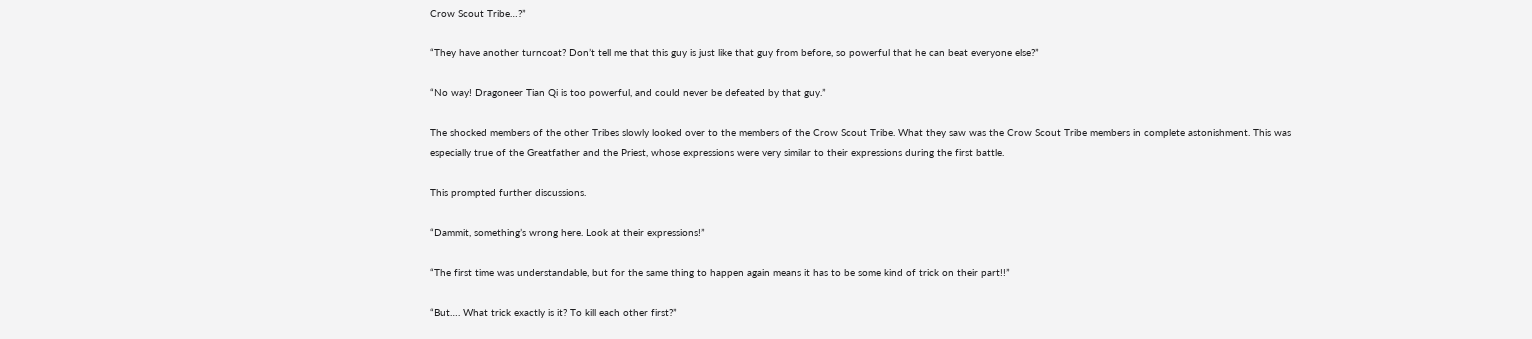Crow Scout Tribe…?”

“They have another turncoat? Don’t tell me that this guy is just like that guy from before, so powerful that he can beat everyone else?”

“No way! Dragoneer Tian Qi is too powerful, and could never be defeated by that guy.”

The shocked members of the other Tribes slowly looked over to the members of the Crow Scout Tribe. What they saw was the Crow Scout Tribe members in complete astonishment. This was especially true of the Greatfather and the Priest, whose expressions were very similar to their expressions during the first battle.

This prompted further discussions.

“Dammit, something’s wrong here. Look at their expressions!”

“The first time was understandable, but for the same thing to happen again means it has to be some kind of trick on their part!!”

“But…. What trick exactly is it? To kill each other first?”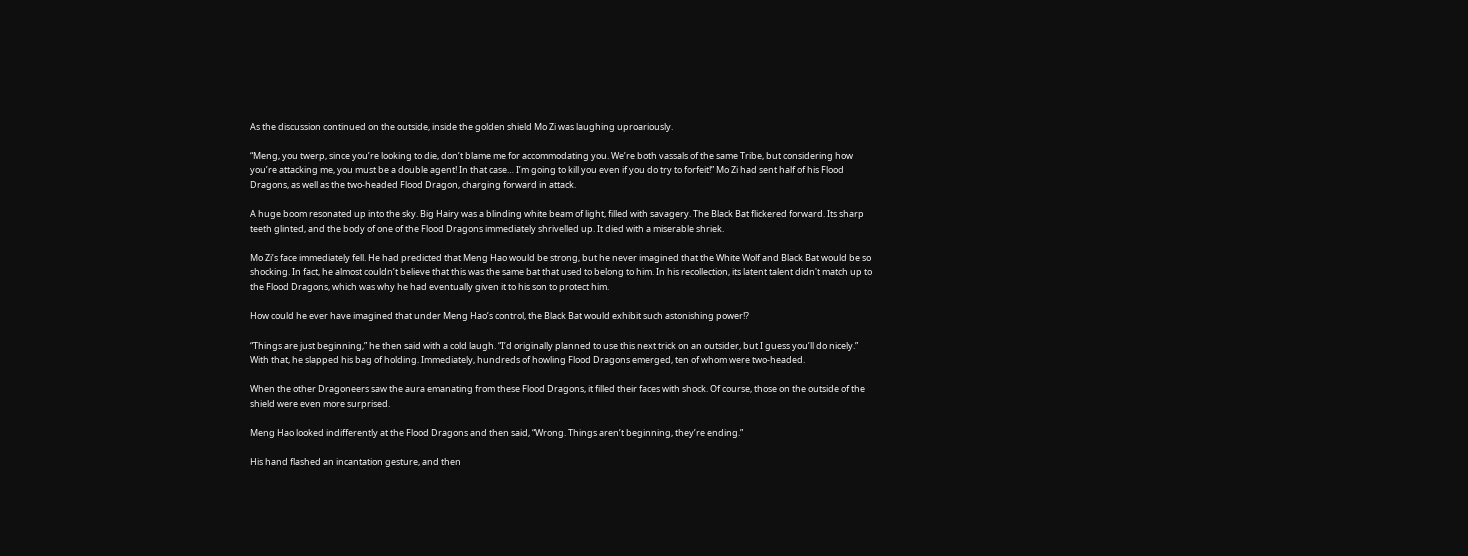As the discussion continued on the outside, inside the golden shield Mo Zi was laughing uproariously.

“Meng, you twerp, since you’re looking to die, don’t blame me for accommodating you. We’re both vassals of the same Tribe, but considering how you’re attacking me, you must be a double agent! In that case… I’m going to kill you even if you do try to forfeit!” Mo Zi had sent half of his Flood Dragons, as well as the two-headed Flood Dragon, charging forward in attack.

A huge boom resonated up into the sky. Big Hairy was a blinding white beam of light, filled with savagery. The Black Bat flickered forward. Its sharp teeth glinted, and the body of one of the Flood Dragons immediately shrivelled up. It died with a miserable shriek.

Mo Zi’s face immediately fell. He had predicted that Meng Hao would be strong, but he never imagined that the White Wolf and Black Bat would be so shocking. In fact, he almost couldn’t believe that this was the same bat that used to belong to him. In his recollection, its latent talent didn't match up to the Flood Dragons, which was why he had eventually given it to his son to protect him.

How could he ever have imagined that under Meng Hao’s control, the Black Bat would exhibit such astonishing power!?

“Things are just beginning,” he then said with a cold laugh. “I’d originally planned to use this next trick on an outsider, but I guess you’ll do nicely.” With that, he slapped his bag of holding. Immediately, hundreds of howling Flood Dragons emerged, ten of whom were two-headed.

When the other Dragoneers saw the aura emanating from these Flood Dragons, it filled their faces with shock. Of course, those on the outside of the shield were even more surprised.

Meng Hao looked indifferently at the Flood Dragons and then said, “Wrong. Things aren’t beginning, they’re ending.”

His hand flashed an incantation gesture, and then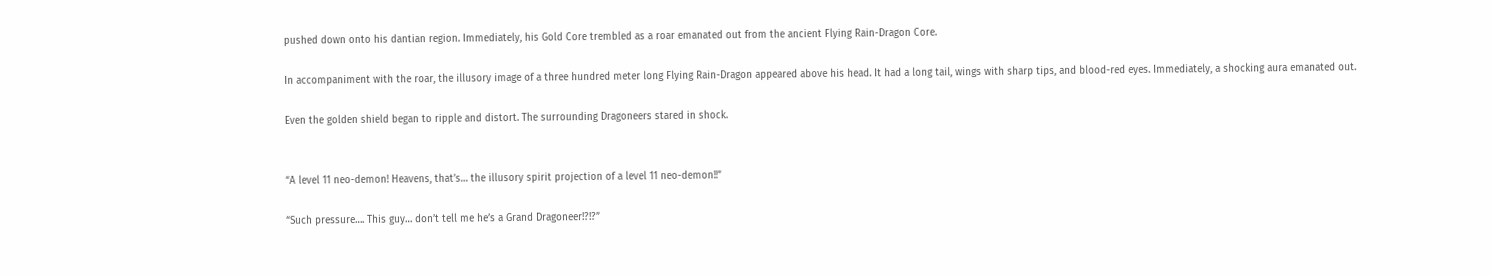pushed down onto his dantian region. Immediately, his Gold Core trembled as a roar emanated out from the ancient Flying Rain-Dragon Core.

In accompaniment with the roar, the illusory image of a three hundred meter long Flying Rain-Dragon appeared above his head. It had a long tail, wings with sharp tips, and blood-red eyes. Immediately, a shocking aura emanated out.

Even the golden shield began to ripple and distort. The surrounding Dragoneers stared in shock.


“A level 11 neo-demon! Heavens, that’s… the illusory spirit projection of a level 11 neo-demon!!”

“Such pressure…. This guy… don’t tell me he’s a Grand Dragoneer!?!?”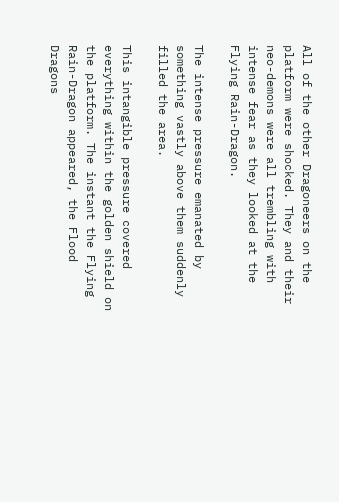All of the other Dragoneers on the platform were shocked. They and their neo-demons were all trembling with intense fear as they looked at the Flying Rain-Dragon.

The intense pressure emanated by something vastly above them suddenly filled the area.

This intangible pressure covered everything within the golden shield on the platform. The instant the Flying Rain-Dragon appeared, the Flood Dragons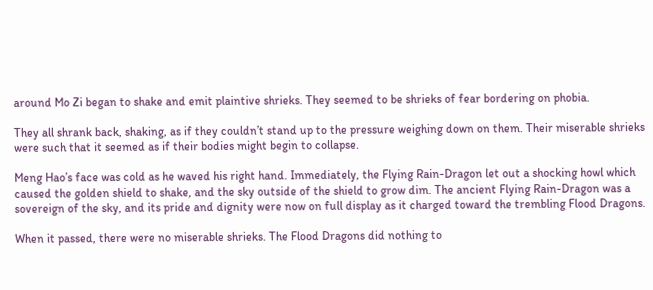around Mo Zi began to shake and emit plaintive shrieks. They seemed to be shrieks of fear bordering on phobia.

They all shrank back, shaking, as if they couldn’t stand up to the pressure weighing down on them. Their miserable shrieks were such that it seemed as if their bodies might begin to collapse.

Meng Hao’s face was cold as he waved his right hand. Immediately, the Flying Rain-Dragon let out a shocking howl which caused the golden shield to shake, and the sky outside of the shield to grow dim. The ancient Flying Rain-Dragon was a sovereign of the sky, and its pride and dignity were now on full display as it charged toward the trembling Flood Dragons.

When it passed, there were no miserable shrieks. The Flood Dragons did nothing to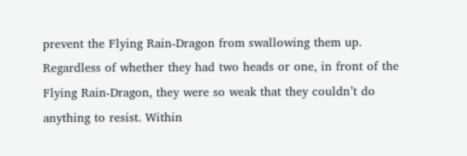prevent the Flying Rain-Dragon from swallowing them up. Regardless of whether they had two heads or one, in front of the Flying Rain-Dragon, they were so weak that they couldn’t do anything to resist. Within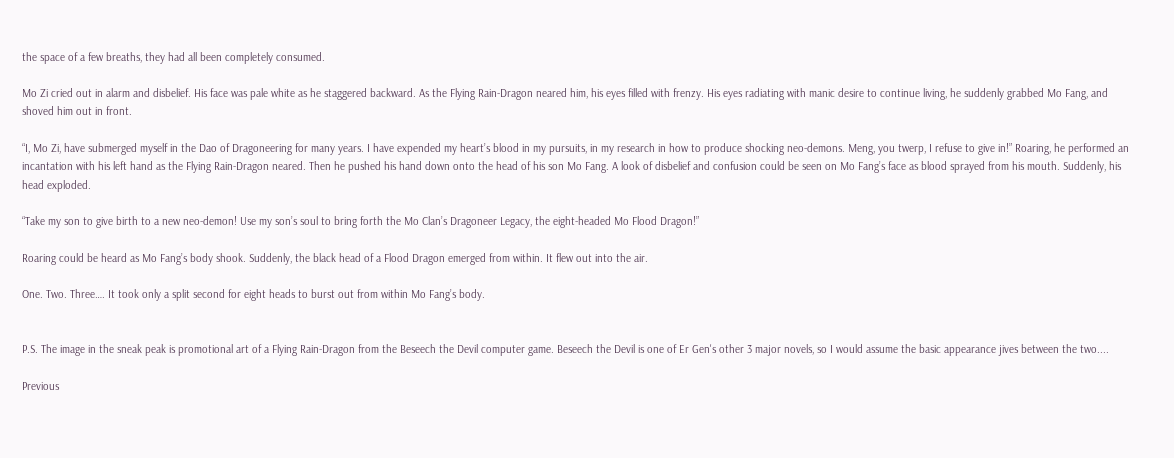the space of a few breaths, they had all been completely consumed.

Mo Zi cried out in alarm and disbelief. His face was pale white as he staggered backward. As the Flying Rain-Dragon neared him, his eyes filled with frenzy. His eyes radiating with manic desire to continue living, he suddenly grabbed Mo Fang, and shoved him out in front.

“I, Mo Zi, have submerged myself in the Dao of Dragoneering for many years. I have expended my heart’s blood in my pursuits, in my research in how to produce shocking neo-demons. Meng, you twerp, I refuse to give in!” Roaring, he performed an incantation with his left hand as the Flying Rain-Dragon neared. Then he pushed his hand down onto the head of his son Mo Fang. A look of disbelief and confusion could be seen on Mo Fang’s face as blood sprayed from his mouth. Suddenly, his head exploded.

“Take my son to give birth to a new neo-demon! Use my son’s soul to bring forth the Mo Clan’s Dragoneer Legacy, the eight-headed Mo Flood Dragon!”

Roaring could be heard as Mo Fang’s body shook. Suddenly, the black head of a Flood Dragon emerged from within. It flew out into the air.

One. Two. Three…. It took only a split second for eight heads to burst out from within Mo Fang’s body.


P.S. The image in the sneak peak is promotional art of a Flying Rain-Dragon from the Beseech the Devil computer game. Beseech the Devil is one of Er Gen's other 3 major novels, so I would assume the basic appearance jives between the two....

Previous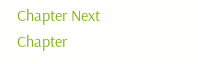Chapter Next Chapter